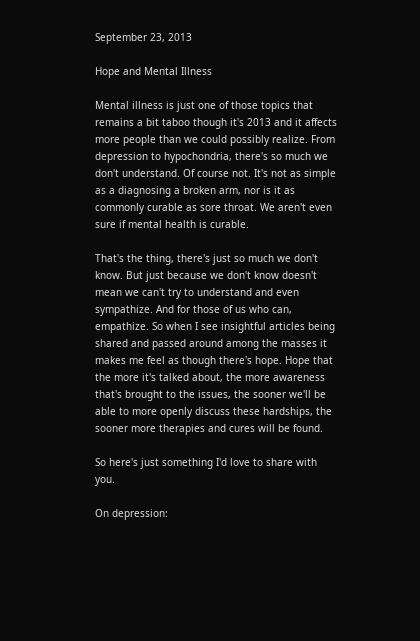September 23, 2013

Hope and Mental Illness

Mental illness is just one of those topics that remains a bit taboo though it's 2013 and it affects more people than we could possibly realize. From depression to hypochondria, there's so much we don't understand. Of course not. It's not as simple as a diagnosing a broken arm, nor is it as commonly curable as sore throat. We aren't even sure if mental health is curable.

That's the thing, there's just so much we don't know. But just because we don't know doesn't mean we can't try to understand and even sympathize. And for those of us who can, empathize. So when I see insightful articles being shared and passed around among the masses it makes me feel as though there's hope. Hope that the more it's talked about, the more awareness that's brought to the issues, the sooner we'll be able to more openly discuss these hardships, the sooner more therapies and cures will be found.

So here's just something I'd love to share with you.

On depression: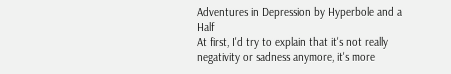Adventures in Depression by Hyperbole and a Half
At first, I'd try to explain that it's not really negativity or sadness anymore, it's more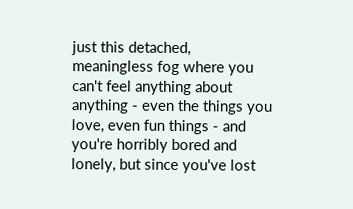just this detached, meaningless fog where you can't feel anything about anything - even the things you love, even fun things - and you're horribly bored and lonely, but since you've lost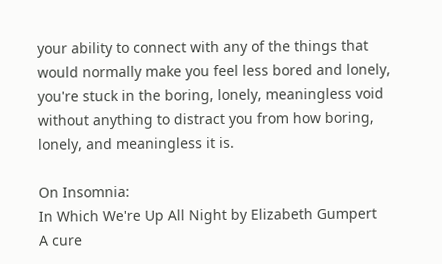your ability to connect with any of the things that would normally make you feel less bored and lonely, you're stuck in the boring, lonely, meaningless void without anything to distract you from how boring, lonely, and meaningless it is.

On Insomnia:
In Which We're Up All Night by Elizabeth Gumpert
A cure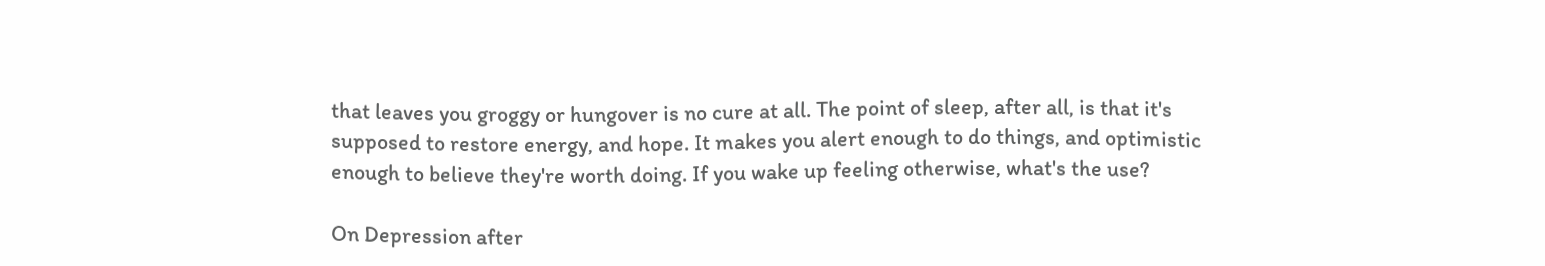that leaves you groggy or hungover is no cure at all. The point of sleep, after all, is that it's supposed to restore energy, and hope. It makes you alert enough to do things, and optimistic enough to believe they're worth doing. If you wake up feeling otherwise, what's the use?

On Depression after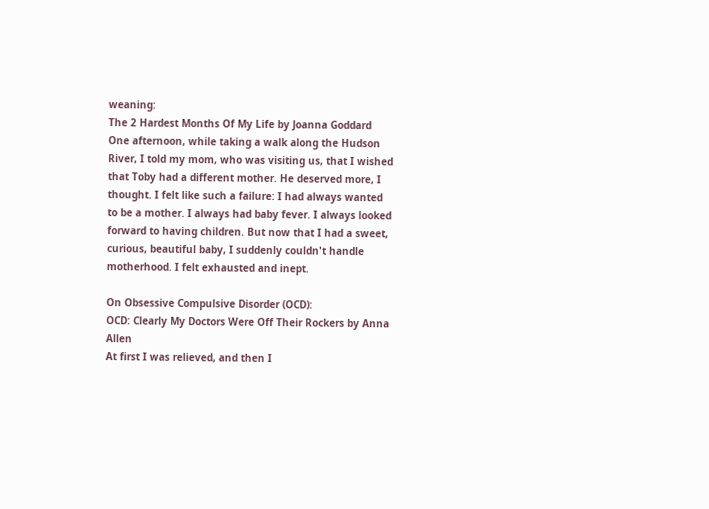weaning:
The 2 Hardest Months Of My Life by Joanna Goddard
One afternoon, while taking a walk along the Hudson River, I told my mom, who was visiting us, that I wished that Toby had a different mother. He deserved more, I thought. I felt like such a failure: I had always wanted to be a mother. I always had baby fever. I always looked forward to having children. But now that I had a sweet, curious, beautiful baby, I suddenly couldn't handle motherhood. I felt exhausted and inept.

On Obsessive Compulsive Disorder (OCD):
OCD: Clearly My Doctors Were Off Their Rockers by Anna Allen
At first I was relieved, and then I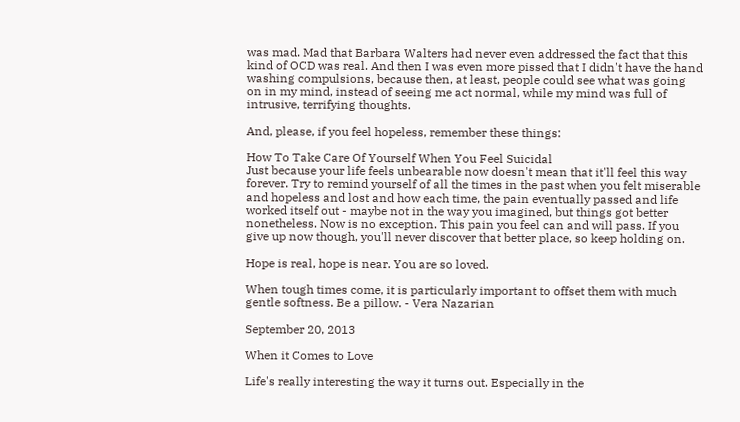was mad. Mad that Barbara Walters had never even addressed the fact that this kind of OCD was real. And then I was even more pissed that I didn't have the hand washing compulsions, because then, at least, people could see what was going on in my mind, instead of seeing me act normal, while my mind was full of intrusive, terrifying thoughts.

And, please, if you feel hopeless, remember these things:

How To Take Care Of Yourself When You Feel Suicidal
Just because your life feels unbearable now doesn't mean that it'll feel this way forever. Try to remind yourself of all the times in the past when you felt miserable and hopeless and lost and how each time, the pain eventually passed and life worked itself out - maybe not in the way you imagined, but things got better nonetheless. Now is no exception. This pain you feel can and will pass. If you give up now though, you'll never discover that better place, so keep holding on.

Hope is real, hope is near. You are so loved.

When tough times come, it is particularly important to offset them with much gentle softness. Be a pillow. - Vera Nazarian

September 20, 2013

When it Comes to Love

Life's really interesting the way it turns out. Especially in the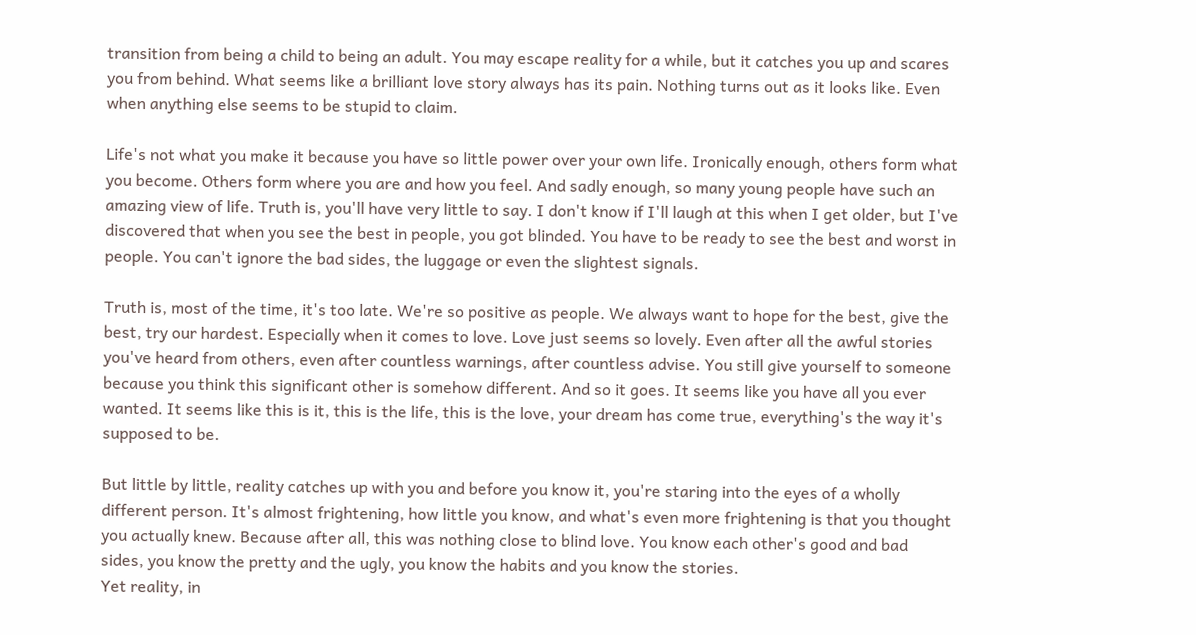transition from being a child to being an adult. You may escape reality for a while, but it catches you up and scares you from behind. What seems like a brilliant love story always has its pain. Nothing turns out as it looks like. Even when anything else seems to be stupid to claim.

Life's not what you make it because you have so little power over your own life. Ironically enough, others form what you become. Others form where you are and how you feel. And sadly enough, so many young people have such an amazing view of life. Truth is, you'll have very little to say. I don't know if I'll laugh at this when I get older, but I've discovered that when you see the best in people, you got blinded. You have to be ready to see the best and worst in people. You can't ignore the bad sides, the luggage or even the slightest signals.

Truth is, most of the time, it's too late. We're so positive as people. We always want to hope for the best, give the best, try our hardest. Especially when it comes to love. Love just seems so lovely. Even after all the awful stories you've heard from others, even after countless warnings, after countless advise. You still give yourself to someone because you think this significant other is somehow different. And so it goes. It seems like you have all you ever wanted. It seems like this is it, this is the life, this is the love, your dream has come true, everything's the way it's supposed to be.

But little by little, reality catches up with you and before you know it, you're staring into the eyes of a wholly different person. It's almost frightening, how little you know, and what's even more frightening is that you thought you actually knew. Because after all, this was nothing close to blind love. You know each other's good and bad sides, you know the pretty and the ugly, you know the habits and you know the stories.
Yet reality, in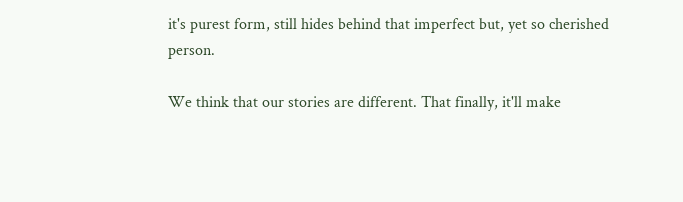it's purest form, still hides behind that imperfect but, yet so cherished person.

We think that our stories are different. That finally, it'll make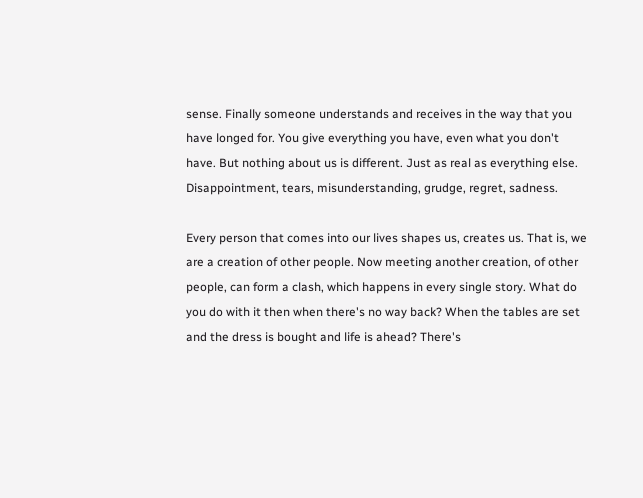sense. Finally someone understands and receives in the way that you have longed for. You give everything you have, even what you don't have. But nothing about us is different. Just as real as everything else. Disappointment, tears, misunderstanding, grudge, regret, sadness.

Every person that comes into our lives shapes us, creates us. That is, we are a creation of other people. Now meeting another creation, of other people, can form a clash, which happens in every single story. What do you do with it then when there's no way back? When the tables are set and the dress is bought and life is ahead? There's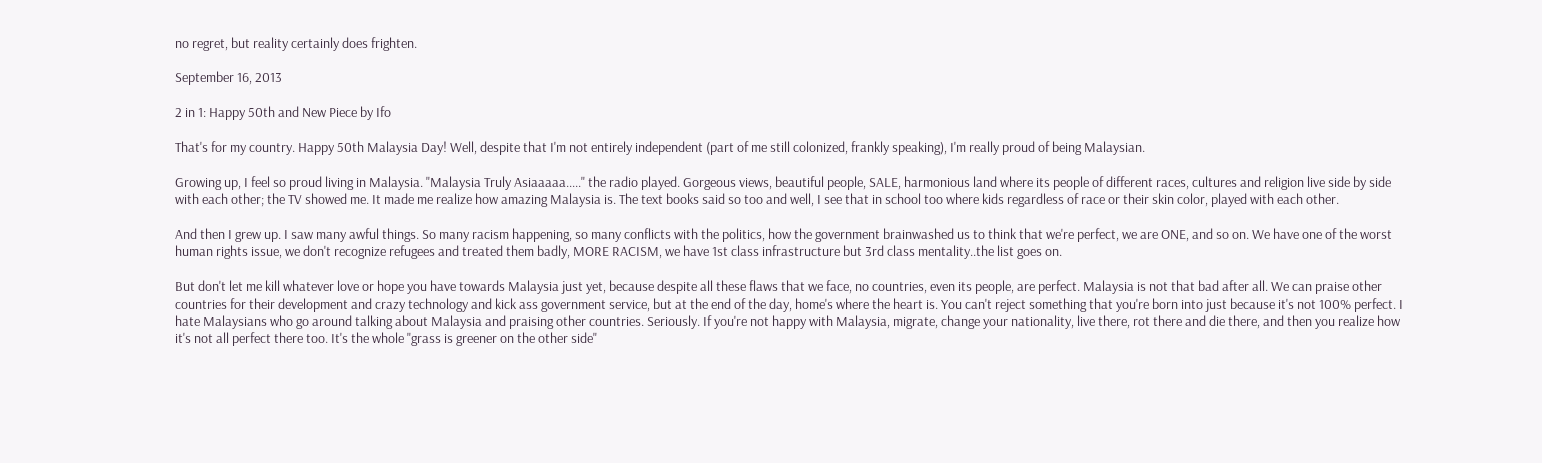no regret, but reality certainly does frighten.

September 16, 2013

2 in 1: Happy 50th and New Piece by Ifo

That's for my country. Happy 50th Malaysia Day! Well, despite that I'm not entirely independent (part of me still colonized, frankly speaking), I'm really proud of being Malaysian.

Growing up, I feel so proud living in Malaysia. "Malaysia Truly Asiaaaaa....." the radio played. Gorgeous views, beautiful people, SALE, harmonious land where its people of different races, cultures and religion live side by side with each other; the TV showed me. It made me realize how amazing Malaysia is. The text books said so too and well, I see that in school too where kids regardless of race or their skin color, played with each other.

And then I grew up. I saw many awful things. So many racism happening, so many conflicts with the politics, how the government brainwashed us to think that we're perfect, we are ONE, and so on. We have one of the worst human rights issue, we don't recognize refugees and treated them badly, MORE RACISM, we have 1st class infrastructure but 3rd class mentality..the list goes on.

But don't let me kill whatever love or hope you have towards Malaysia just yet, because despite all these flaws that we face, no countries, even its people, are perfect. Malaysia is not that bad after all. We can praise other countries for their development and crazy technology and kick ass government service, but at the end of the day, home's where the heart is. You can't reject something that you're born into just because it's not 100% perfect. I hate Malaysians who go around talking about Malaysia and praising other countries. Seriously. If you're not happy with Malaysia, migrate, change your nationality, live there, rot there and die there, and then you realize how it's not all perfect there too. It's the whole "grass is greener on the other side"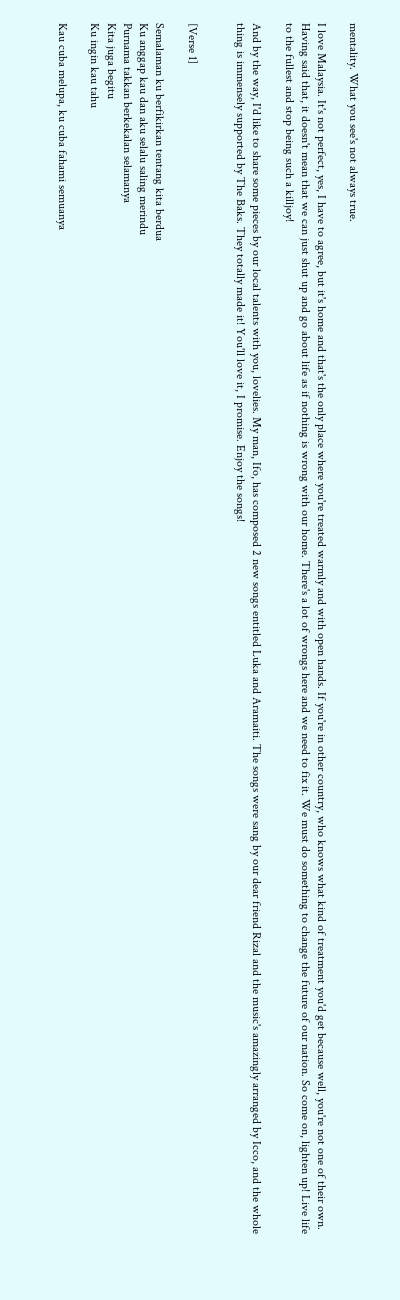mentality. What you see's not always true.

I love Malaysia. It's not perfect, yes, I have to agree, but it's home and that's the only place where you're treated warmly and with open hands. If you're in other country, who knows what kind of treatment you'd get because well, you're not one of their own. Having said that, it doesn't mean that we can just shut up and go about life as if nothing is wrong with our home. There's a lot of wrongs here and we need to fix it. We must do something to change the future of our nation. So come on, lighten up! Live life to the fullest and stop being such a killjoy!

And by the way, I'd like to share some pieces by our local talents with you, lovelies. My man, Ifo, has composed 2 new songs entitled Luka and Aramaiti. The songs were sang by our dear friend Rizal and the music's amazingly arranged by Icco, and the whole thing is immensely supported by The Baks. They totally made it! You'll love it, I promise. Enjoy the songs!


[Verse 1]

Semalaman ku berfikirkan tentang kita berdua
Ku anggap kau dan aku selalu saling merindu
Purnama takkan berkekalan selamanya
Kita juga begitu
Ku ingin kau tahu

Kau cuba melupa, ku cuba fahami semuanya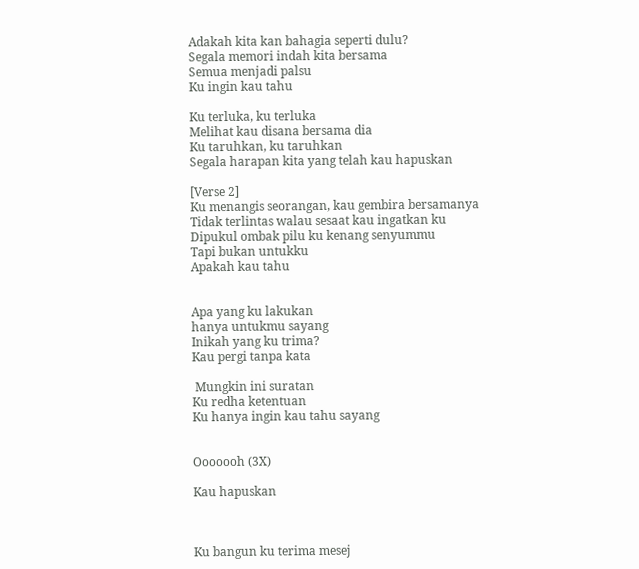Adakah kita kan bahagia seperti dulu?
Segala memori indah kita bersama
Semua menjadi palsu
Ku ingin kau tahu

Ku terluka, ku terluka
Melihat kau disana bersama dia
Ku taruhkan, ku taruhkan
Segala harapan kita yang telah kau hapuskan

[Verse 2]
Ku menangis seorangan, kau gembira bersamanya
Tidak terlintas walau sesaat kau ingatkan ku
Dipukul ombak pilu ku kenang senyummu
Tapi bukan untukku
Apakah kau tahu


Apa yang ku lakukan
hanya untukmu sayang
Inikah yang ku trima?
Kau pergi tanpa kata

 Mungkin ini suratan
Ku redha ketentuan
Ku hanya ingin kau tahu sayang


Ooooooh (3X)

Kau hapuskan



Ku bangun ku terima mesej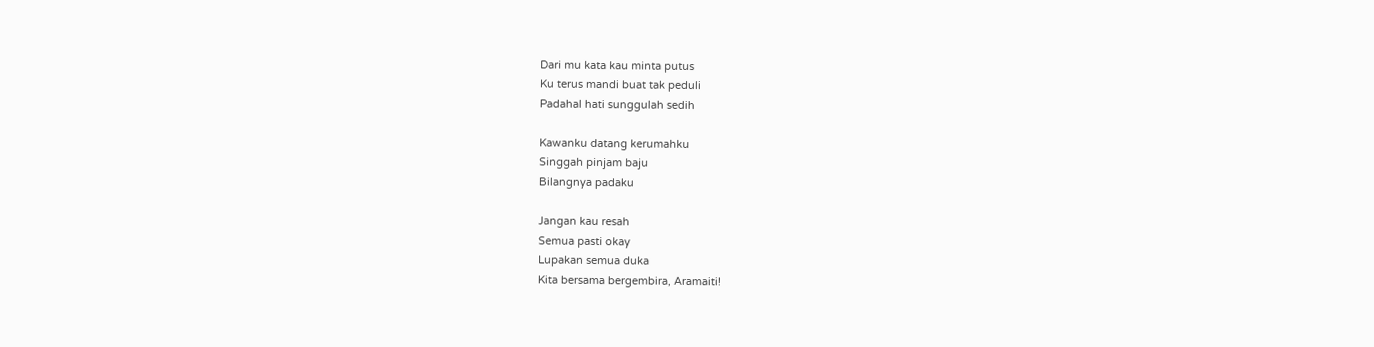Dari mu kata kau minta putus
Ku terus mandi buat tak peduli
Padahal hati sunggulah sedih

Kawanku datang kerumahku
Singgah pinjam baju
Bilangnya padaku

Jangan kau resah
Semua pasti okay
Lupakan semua duka
Kita bersama bergembira, Aramaiti!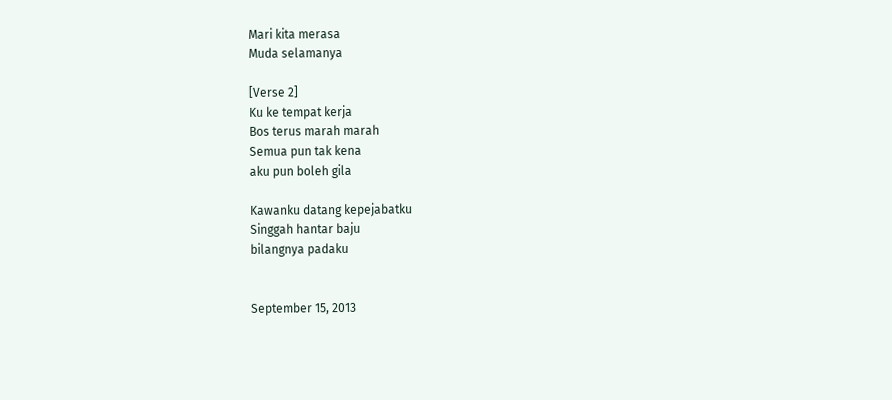Mari kita merasa
Muda selamanya

[Verse 2]
Ku ke tempat kerja
Bos terus marah marah
Semua pun tak kena
aku pun boleh gila

Kawanku datang kepejabatku
Singgah hantar baju
bilangnya padaku


September 15, 2013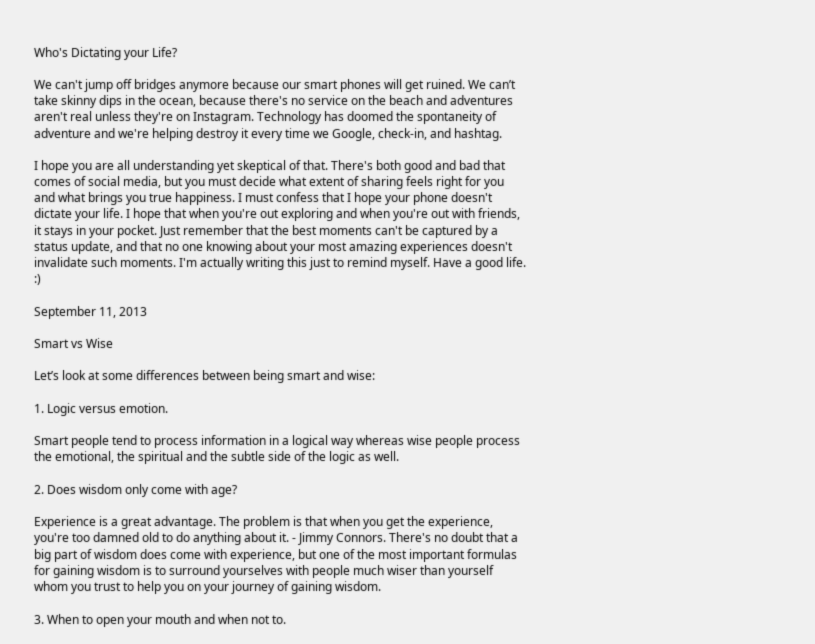Who's Dictating your Life?

We can't jump off bridges anymore because our smart phones will get ruined. We can’t take skinny dips in the ocean, because there's no service on the beach and adventures aren't real unless they're on Instagram. Technology has doomed the spontaneity of adventure and we're helping destroy it every time we Google, check-in, and hashtag.

I hope you are all understanding yet skeptical of that. There's both good and bad that comes of social media, but you must decide what extent of sharing feels right for you and what brings you true happiness. I must confess that I hope your phone doesn't dictate your life. I hope that when you're out exploring and when you're out with friends, it stays in your pocket. Just remember that the best moments can't be captured by a status update, and that no one knowing about your most amazing experiences doesn't invalidate such moments. I'm actually writing this just to remind myself. Have a good life. :)

September 11, 2013

Smart vs Wise

Let’s look at some differences between being smart and wise:

1. Logic versus emotion.

Smart people tend to process information in a logical way whereas wise people process the emotional, the spiritual and the subtle side of the logic as well.

2. Does wisdom only come with age?

Experience is a great advantage. The problem is that when you get the experience, you're too damned old to do anything about it. - Jimmy Connors. There's no doubt that a big part of wisdom does come with experience, but one of the most important formulas for gaining wisdom is to surround yourselves with people much wiser than yourself whom you trust to help you on your journey of gaining wisdom.

3. When to open your mouth and when not to.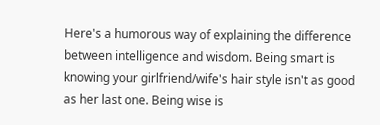Here's a humorous way of explaining the difference between intelligence and wisdom. Being smart is knowing your girlfriend/wife's hair style isn't as good as her last one. Being wise is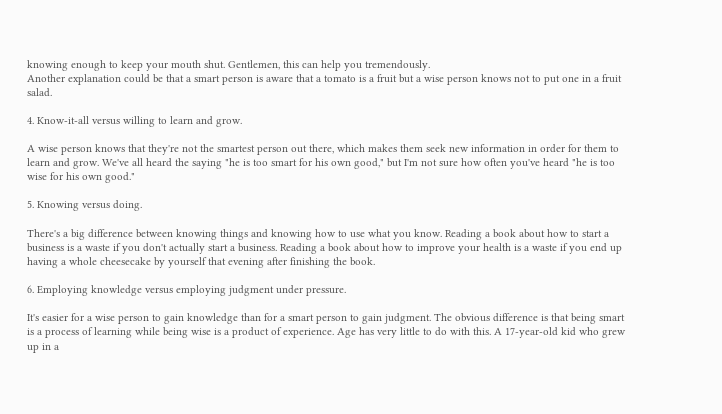knowing enough to keep your mouth shut. Gentlemen, this can help you tremendously.
Another explanation could be that a smart person is aware that a tomato is a fruit but a wise person knows not to put one in a fruit salad.

4. Know-it-all versus willing to learn and grow.

A wise person knows that they're not the smartest person out there, which makes them seek new information in order for them to learn and grow. We've all heard the saying "he is too smart for his own good," but I'm not sure how often you've heard "he is too wise for his own good."

5. Knowing versus doing.

There's a big difference between knowing things and knowing how to use what you know. Reading a book about how to start a business is a waste if you don't actually start a business. Reading a book about how to improve your health is a waste if you end up having a whole cheesecake by yourself that evening after finishing the book.

6. Employing knowledge versus employing judgment under pressure.

It's easier for a wise person to gain knowledge than for a smart person to gain judgment. The obvious difference is that being smart is a process of learning while being wise is a product of experience. Age has very little to do with this. A 17-year-old kid who grew up in a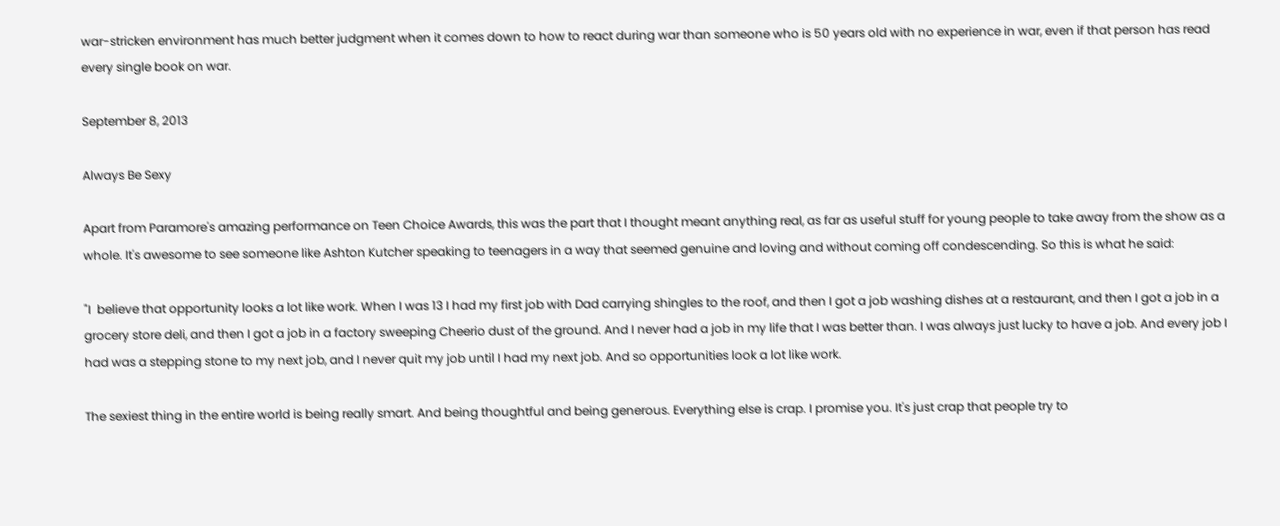war-stricken environment has much better judgment when it comes down to how to react during war than someone who is 50 years old with no experience in war, even if that person has read every single book on war.

September 8, 2013

Always Be Sexy

Apart from Paramore's amazing performance on Teen Choice Awards, this was the part that I thought meant anything real, as far as useful stuff for young people to take away from the show as a whole. It's awesome to see someone like Ashton Kutcher speaking to teenagers in a way that seemed genuine and loving and without coming off condescending. So this is what he said:

"I  believe that opportunity looks a lot like work. When I was 13 I had my first job with Dad carrying shingles to the roof, and then I got a job washing dishes at a restaurant, and then I got a job in a grocery store deli, and then I got a job in a factory sweeping Cheerio dust of the ground. And I never had a job in my life that I was better than. I was always just lucky to have a job. And every job I had was a stepping stone to my next job, and I never quit my job until I had my next job. And so opportunities look a lot like work.

The sexiest thing in the entire world is being really smart. And being thoughtful and being generous. Everything else is crap. I promise you. It's just crap that people try to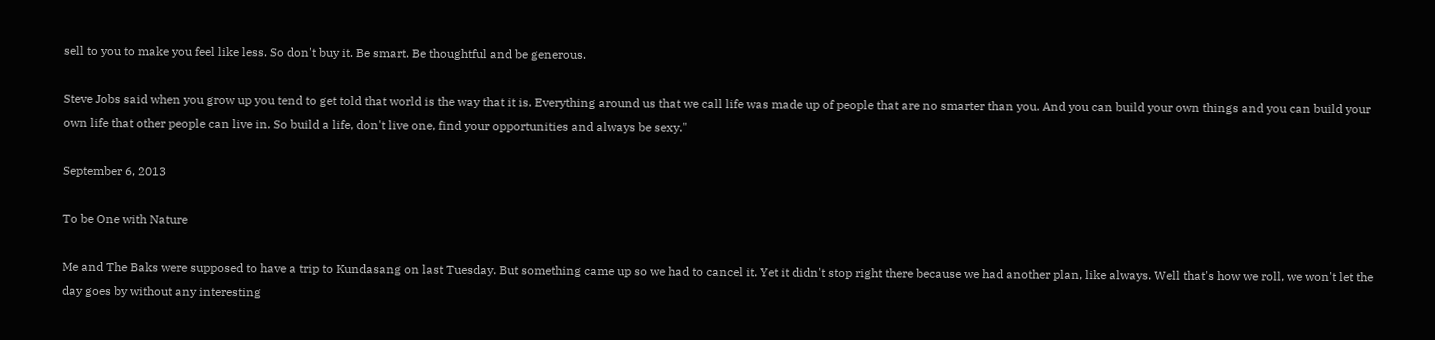sell to you to make you feel like less. So don't buy it. Be smart. Be thoughtful and be generous.

Steve Jobs said when you grow up you tend to get told that world is the way that it is. Everything around us that we call life was made up of people that are no smarter than you. And you can build your own things and you can build your own life that other people can live in. So build a life, don't live one, find your opportunities and always be sexy."

September 6, 2013

To be One with Nature

Me and The Baks were supposed to have a trip to Kundasang on last Tuesday. But something came up so we had to cancel it. Yet it didn't stop right there because we had another plan, like always. Well that's how we roll, we won't let the day goes by without any interesting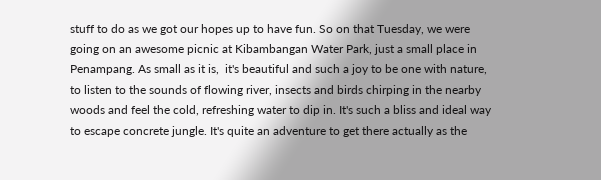stuff to do as we got our hopes up to have fun. So on that Tuesday, we were going on an awesome picnic at Kibambangan Water Park, just a small place in Penampang. As small as it is,  it's beautiful and such a joy to be one with nature, to listen to the sounds of flowing river, insects and birds chirping in the nearby woods and feel the cold, refreshing water to dip in. It's such a bliss and ideal way to escape concrete jungle. It's quite an adventure to get there actually as the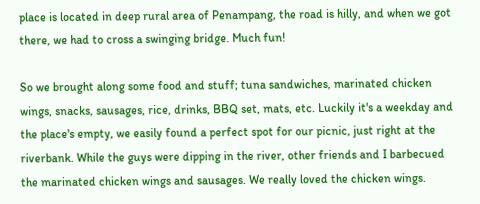place is located in deep rural area of Penampang, the road is hilly, and when we got there, we had to cross a swinging bridge. Much fun!

So we brought along some food and stuff; tuna sandwiches, marinated chicken wings, snacks, sausages, rice, drinks, BBQ set, mats, etc. Luckily it's a weekday and the place's empty, we easily found a perfect spot for our picnic, just right at the riverbank. While the guys were dipping in the river, other friends and I barbecued the marinated chicken wings and sausages. We really loved the chicken wings.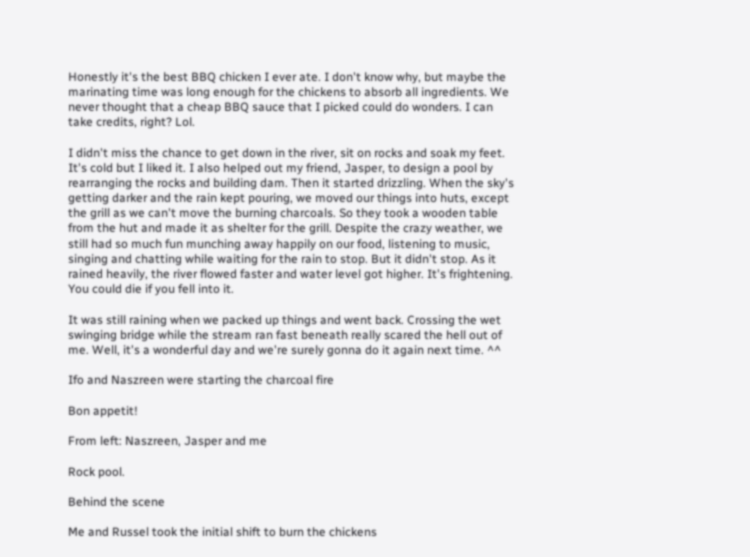Honestly it's the best BBQ chicken I ever ate. I don't know why, but maybe the marinating time was long enough for the chickens to absorb all ingredients. We never thought that a cheap BBQ sauce that I picked could do wonders. I can take credits, right? Lol.

I didn't miss the chance to get down in the river, sit on rocks and soak my feet. It's cold but I liked it. I also helped out my friend, Jasper, to design a pool by rearranging the rocks and building dam. Then it started drizzling. When the sky's getting darker and the rain kept pouring, we moved our things into huts, except the grill as we can't move the burning charcoals. So they took a wooden table from the hut and made it as shelter for the grill. Despite the crazy weather, we still had so much fun munching away happily on our food, listening to music, singing and chatting while waiting for the rain to stop. But it didn't stop. As it rained heavily, the river flowed faster and water level got higher. It's frightening. You could die if you fell into it.

It was still raining when we packed up things and went back. Crossing the wet swinging bridge while the stream ran fast beneath really scared the hell out of me. Well, it's a wonderful day and we're surely gonna do it again next time. ^^

Ifo and Naszreen were starting the charcoal fire

Bon appetit!

From left: Naszreen, Jasper and me

Rock pool.

Behind the scene

Me and Russel took the initial shift to burn the chickens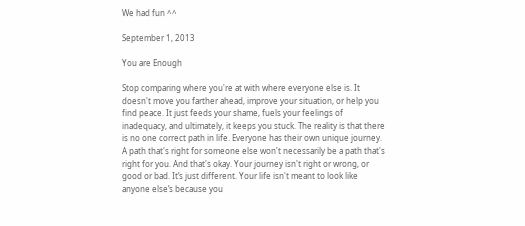We had fun ^^

September 1, 2013

You are Enough

Stop comparing where you're at with where everyone else is. It doesn't move you farther ahead, improve your situation, or help you find peace. It just feeds your shame, fuels your feelings of inadequacy, and ultimately, it keeps you stuck. The reality is that there is no one correct path in life. Everyone has their own unique journey. A path that's right for someone else won't necessarily be a path that's right for you. And that's okay. Your journey isn't right or wrong, or good or bad. It’s just different. Your life isn't meant to look like anyone else’s because you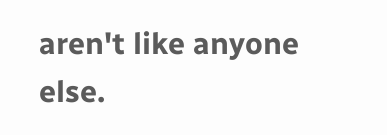aren't like anyone else.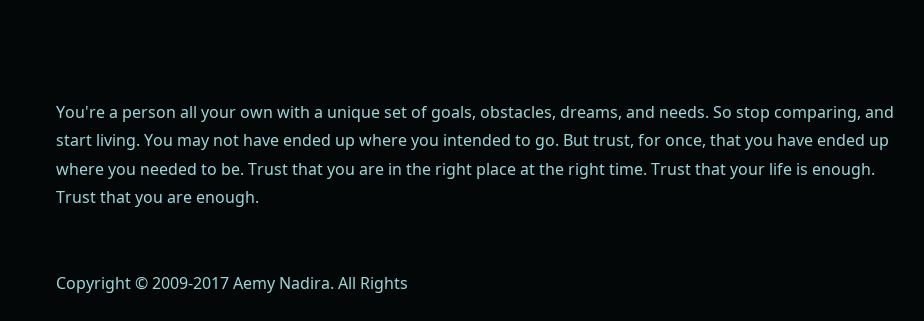You're a person all your own with a unique set of goals, obstacles, dreams, and needs. So stop comparing, and start living. You may not have ended up where you intended to go. But trust, for once, that you have ended up where you needed to be. Trust that you are in the right place at the right time. Trust that your life is enough. Trust that you are enough.


Copyright © 2009-2017 Aemy Nadira. All Rights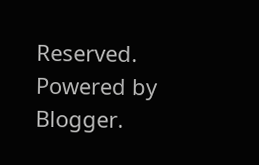Reserved. Powered by Blogger.